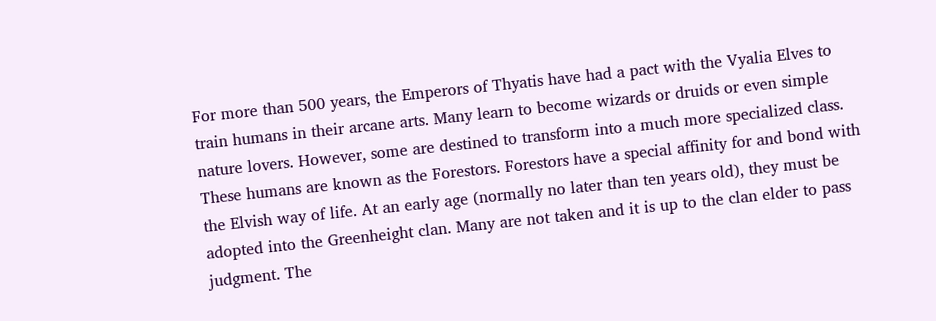For more than 500 years, the Emperors of Thyatis have had a pact with the Vyalia Elves to train humans in their arcane arts. Many learn to become wizards or druids or even simple nature lovers. However, some are destined to transform into a much more specialized class. These humans are known as the Forestors. Forestors have a special affinity for and bond with the Elvish way of life. At an early age (normally no later than ten years old), they must be adopted into the Greenheight clan. Many are not taken and it is up to the clan elder to pass judgment. The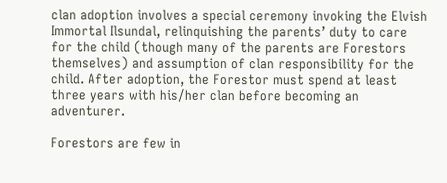clan adoption involves a special ceremony invoking the Elvish Immortal Ilsundal, relinquishing the parents’ duty to care for the child (though many of the parents are Forestors themselves) and assumption of clan responsibility for the child. After adoption, the Forestor must spend at least three years with his/her clan before becoming an adventurer.

Forestors are few in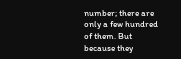number; there are only a few hundred of them. But because they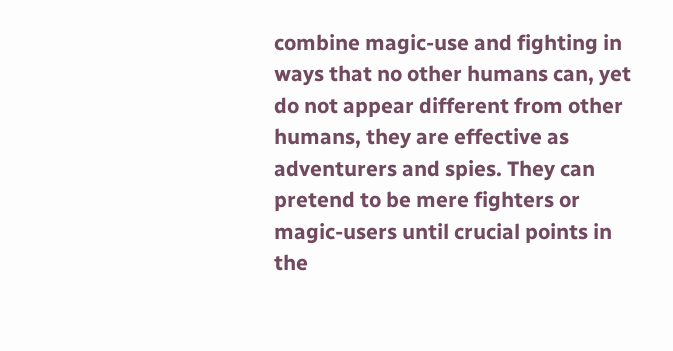combine magic-use and fighting in ways that no other humans can, yet do not appear different from other humans, they are effective as adventurers and spies. They can pretend to be mere fighters or magic-users until crucial points in the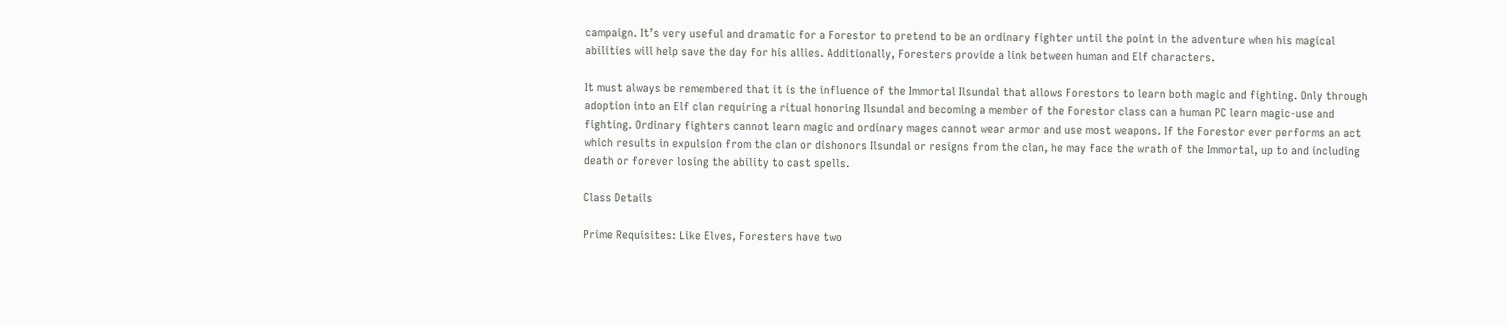campaign. It’s very useful and dramatic for a Forestor to pretend to be an ordinary fighter until the point in the adventure when his magical abilities will help save the day for his allies. Additionally, Foresters provide a link between human and Elf characters.

It must always be remembered that it is the influence of the Immortal Ilsundal that allows Forestors to learn both magic and fighting. Only through adoption into an Elf clan requiring a ritual honoring Ilsundal and becoming a member of the Forestor class can a human PC learn magic-use and fighting. Ordinary fighters cannot learn magic and ordinary mages cannot wear armor and use most weapons. If the Forestor ever performs an act which results in expulsion from the clan or dishonors Ilsundal or resigns from the clan, he may face the wrath of the Immortal, up to and including death or forever losing the ability to cast spells.

Class Details

Prime Requisites: Like Elves, Foresters have two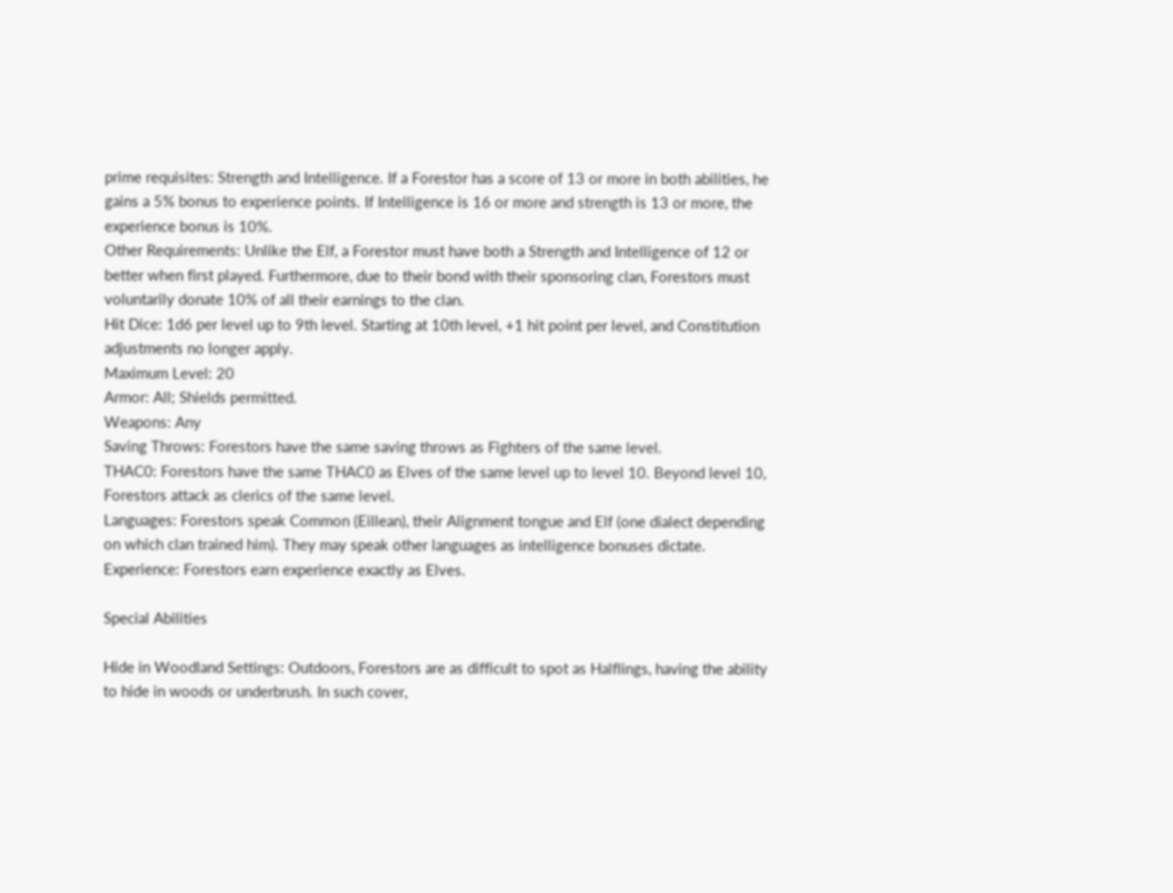prime requisites: Strength and Intelligence. If a Forestor has a score of 13 or more in both abilities, he gains a 5% bonus to experience points. If Intelligence is 16 or more and strength is 13 or more, the experience bonus is 10%.
Other Requirements: Unlike the Elf, a Forestor must have both a Strength and Intelligence of 12 or better when first played. Furthermore, due to their bond with their sponsoring clan, Forestors must voluntarily donate 10% of all their earnings to the clan.
Hit Dice: 1d6 per level up to 9th level. Starting at 10th level, +1 hit point per level, and Constitution adjustments no longer apply.
Maximum Level: 20
Armor: All; Shields permitted.
Weapons: Any
Saving Throws: Forestors have the same saving throws as Fighters of the same level.
THAC0: Forestors have the same THAC0 as Elves of the same level up to level 10. Beyond level 10, Forestors attack as clerics of the same level.
Languages: Forestors speak Common (Eillean), their Alignment tongue and Elf (one dialect depending on which clan trained him). They may speak other languages as intelligence bonuses dictate.
Experience: Forestors earn experience exactly as Elves.

Special Abilities

Hide in Woodland Settings: Outdoors, Forestors are as difficult to spot as Halflings, having the ability to hide in woods or underbrush. In such cover,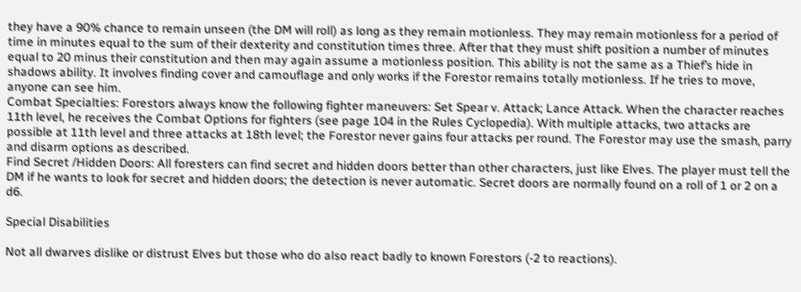they have a 90% chance to remain unseen (the DM will roll) as long as they remain motionless. They may remain motionless for a period of time in minutes equal to the sum of their dexterity and constitution times three. After that they must shift position a number of minutes equal to 20 minus their constitution and then may again assume a motionless position. This ability is not the same as a Thief’s hide in shadows ability. It involves finding cover and camouflage and only works if the Forestor remains totally motionless. If he tries to move, anyone can see him.
Combat Specialties: Forestors always know the following fighter maneuvers: Set Spear v. Attack; Lance Attack. When the character reaches 11th level, he receives the Combat Options for fighters (see page 104 in the Rules Cyclopedia). With multiple attacks, two attacks are possible at 11th level and three attacks at 18th level; the Forestor never gains four attacks per round. The Forestor may use the smash, parry and disarm options as described.
Find Secret /Hidden Doors: All foresters can find secret and hidden doors better than other characters, just like Elves. The player must tell the DM if he wants to look for secret and hidden doors; the detection is never automatic. Secret doors are normally found on a roll of 1 or 2 on a d6.

Special Disabilities

Not all dwarves dislike or distrust Elves but those who do also react badly to known Forestors (-2 to reactions).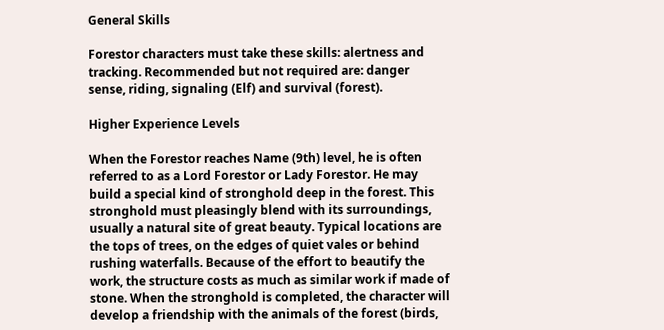General Skills

Forestor characters must take these skills: alertness and tracking. Recommended but not required are: danger sense, riding, signaling (Elf) and survival (forest).

Higher Experience Levels

When the Forestor reaches Name (9th) level, he is often referred to as a Lord Forestor or Lady Forestor. He may build a special kind of stronghold deep in the forest. This stronghold must pleasingly blend with its surroundings, usually a natural site of great beauty. Typical locations are the tops of trees, on the edges of quiet vales or behind rushing waterfalls. Because of the effort to beautify the work, the structure costs as much as similar work if made of stone. When the stronghold is completed, the character will develop a friendship with the animals of the forest (birds,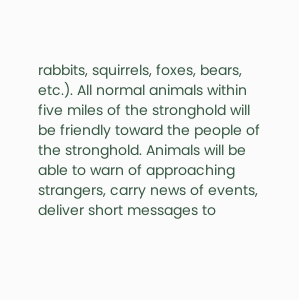rabbits, squirrels, foxes, bears, etc.). All normal animals within five miles of the stronghold will be friendly toward the people of the stronghold. Animals will be able to warn of approaching strangers, carry news of events, deliver short messages to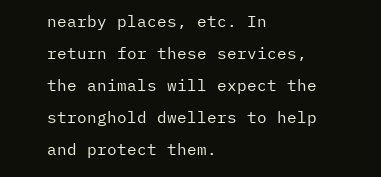nearby places, etc. In return for these services, the animals will expect the stronghold dwellers to help and protect them.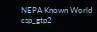NEPA Known World csp_gtp2